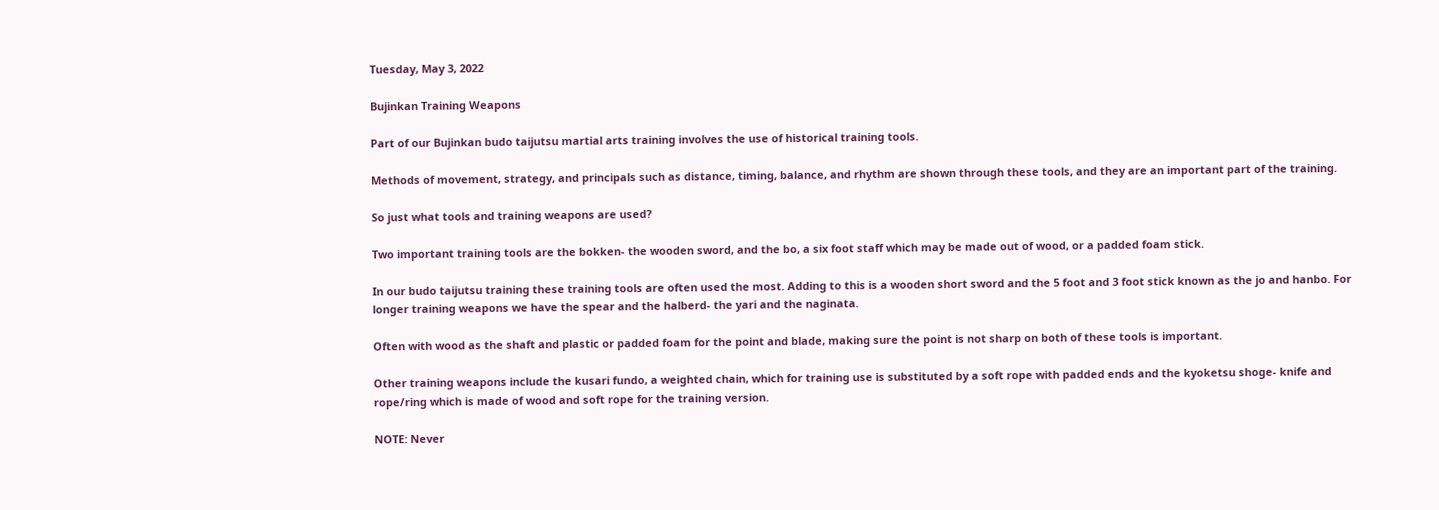Tuesday, May 3, 2022

Bujinkan Training Weapons

Part of our Bujinkan budo taijutsu martial arts training involves the use of historical training tools.

Methods of movement, strategy, and principals such as distance, timing, balance, and rhythm are shown through these tools, and they are an important part of the training.

So just what tools and training weapons are used?

Two important training tools are the bokken- the wooden sword, and the bo, a six foot staff which may be made out of wood, or a padded foam stick.

In our budo taijutsu training these training tools are often used the most. Adding to this is a wooden short sword and the 5 foot and 3 foot stick known as the jo and hanbo. For longer training weapons we have the spear and the halberd- the yari and the naginata.

Often with wood as the shaft and plastic or padded foam for the point and blade, making sure the point is not sharp on both of these tools is important.

Other training weapons include the kusari fundo, a weighted chain, which for training use is substituted by a soft rope with padded ends and the kyoketsu shoge- knife and rope/ring which is made of wood and soft rope for the training version.

NOTE: Never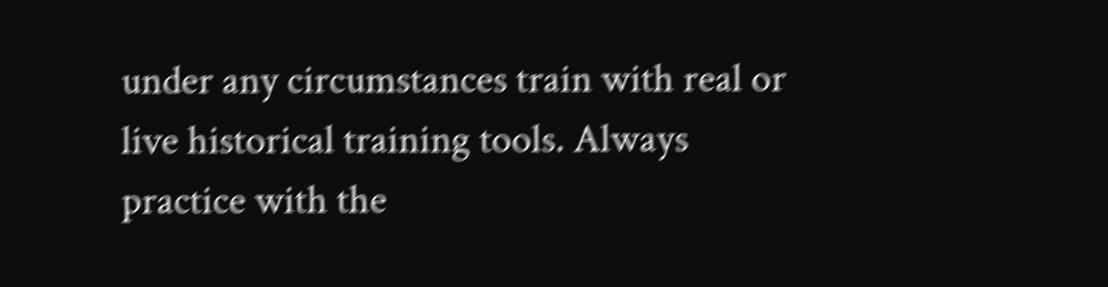under any circumstances train with real or live historical training tools. Always practice with the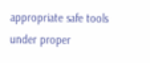appropriate safe tools under proper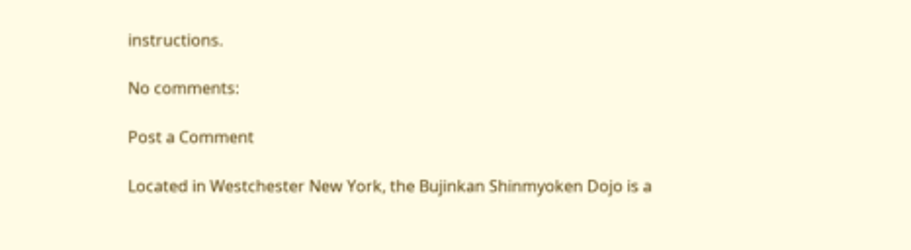instructions.

No comments:

Post a Comment

Located in Westchester New York, the Bujinkan Shinmyoken Dojo is a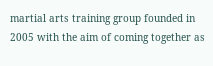martial arts training group founded in 2005 with the aim of coming together as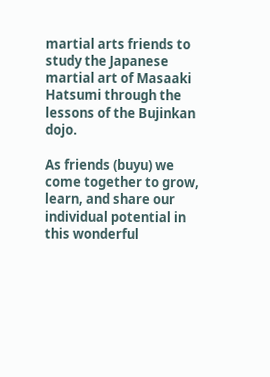martial arts friends to study the Japanese martial art of Masaaki Hatsumi through the lessons of the Bujinkan dojo.

As friends (buyu) we come together to grow, learn, and share our individual potential in this wonderful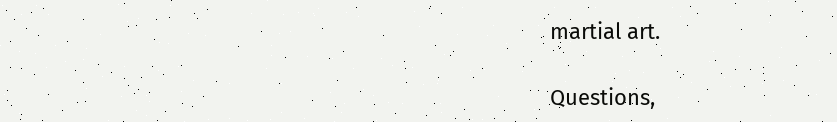martial art.

Questions,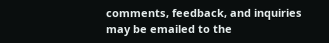comments, feedback, and inquiries may be emailed to the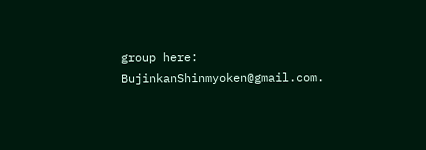group here: BujinkanShinmyoken@gmail.com.